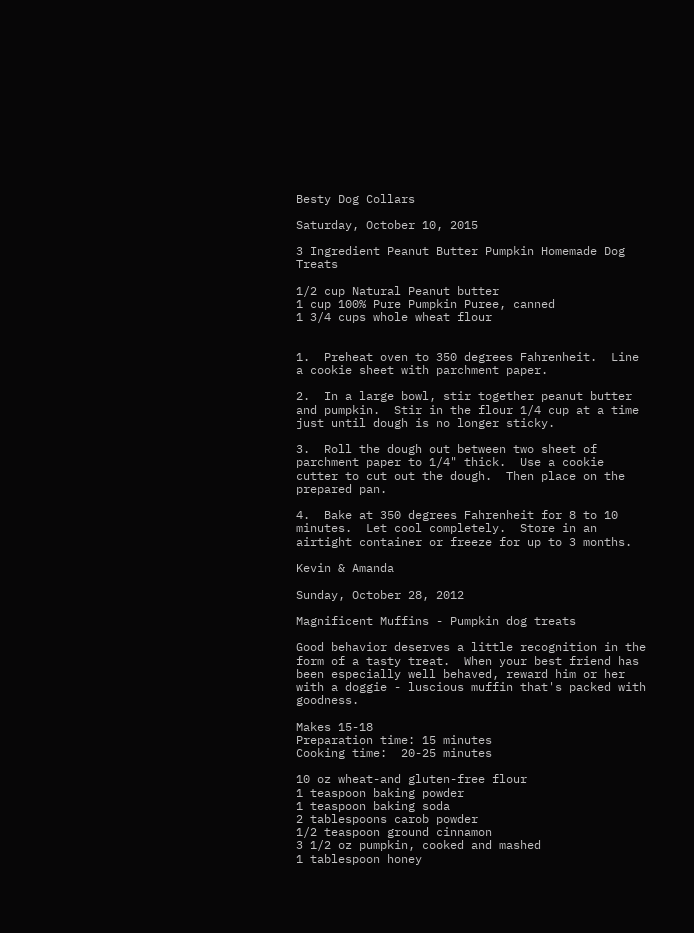Besty Dog Collars

Saturday, October 10, 2015

3 Ingredient Peanut Butter Pumpkin Homemade Dog Treats

1/2 cup Natural Peanut butter
1 cup 100% Pure Pumpkin Puree, canned
1 3/4 cups whole wheat flour


1.  Preheat oven to 350 degrees Fahrenheit.  Line a cookie sheet with parchment paper.

2.  In a large bowl, stir together peanut butter and pumpkin.  Stir in the flour 1/4 cup at a time just until dough is no longer sticky.

3.  Roll the dough out between two sheet of parchment paper to 1/4" thick.  Use a cookie cutter to cut out the dough.  Then place on the prepared pan.

4.  Bake at 350 degrees Fahrenheit for 8 to 10 minutes.  Let cool completely.  Store in an airtight container or freeze for up to 3 months.

Kevin & Amanda

Sunday, October 28, 2012

Magnificent Muffins - Pumpkin dog treats

Good behavior deserves a little recognition in the form of a tasty treat.  When your best friend has been especially well behaved, reward him or her with a doggie - luscious muffin that's packed with goodness.

Makes 15-18
Preparation time: 15 minutes
Cooking time:  20-25 minutes

10 oz wheat-and gluten-free flour
1 teaspoon baking powder
1 teaspoon baking soda
2 tablespoons carob powder
1/2 teaspoon ground cinnamon
3 1/2 oz pumpkin, cooked and mashed
1 tablespoon honey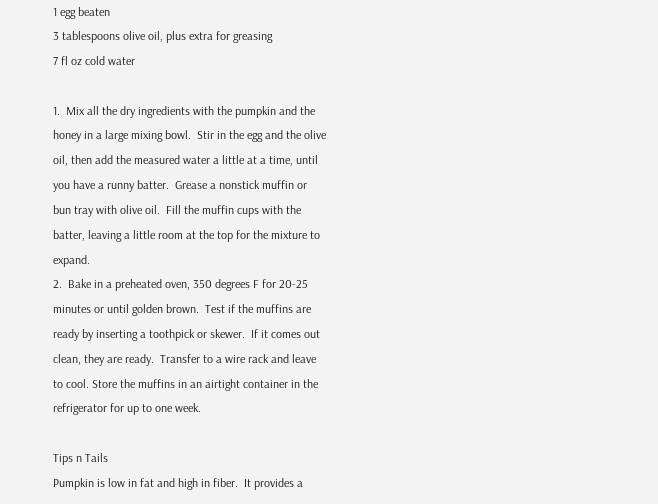1 egg beaten
3 tablespoons olive oil, plus extra for greasing
7 fl oz cold water

1.  Mix all the dry ingredients with the pumpkin and the honey in a large mixing bowl.  Stir in the egg and the olive oil, then add the measured water a little at a time, until you have a runny batter.  Grease a nonstick muffin or bun tray with olive oil.  Fill the muffin cups with the batter, leaving a little room at the top for the mixture to expand.
2.  Bake in a preheated oven, 350 degrees F for 20-25 minutes or until golden brown.  Test if the muffins are ready by inserting a toothpick or skewer.  If it comes out clean, they are ready.  Transfer to a wire rack and leave to cool. Store the muffins in an airtight container in the refrigerator for up to one week.

Tips n Tails
Pumpkin is low in fat and high in fiber.  It provides a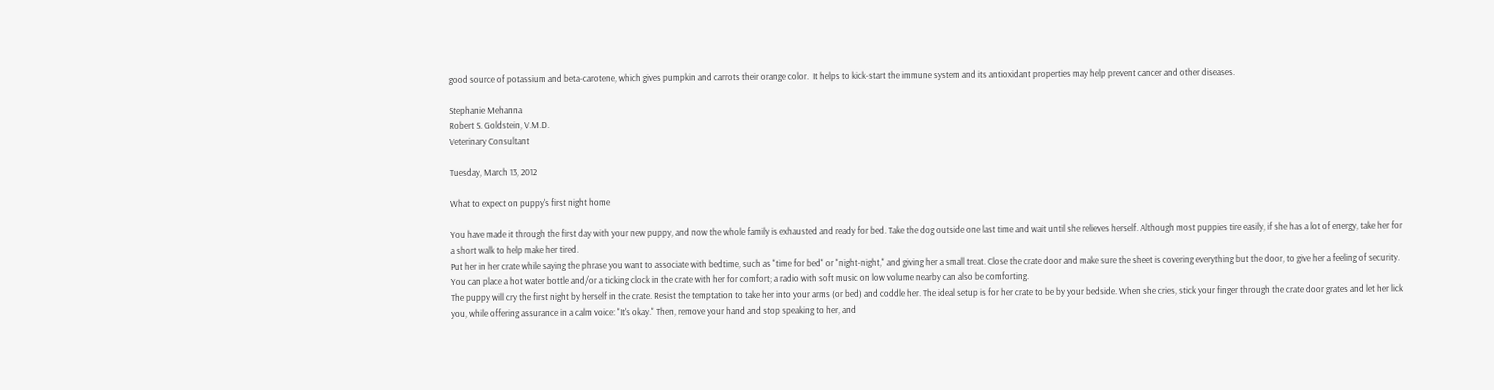good source of potassium and beta-carotene, which gives pumpkin and carrots their orange color.  It helps to kick-start the immune system and its antioxidant properties may help prevent cancer and other diseases.

Stephanie Mehanna
Robert S. Goldstein, V.M.D.
Veterinary Consultant

Tuesday, March 13, 2012

What to expect on puppy's first night home

You have made it through the first day with your new puppy, and now the whole family is exhausted and ready for bed. Take the dog outside one last time and wait until she relieves herself. Although most puppies tire easily, if she has a lot of energy, take her for a short walk to help make her tired.
Put her in her crate while saying the phrase you want to associate with bedtime, such as "time for bed" or "night-night," and giving her a small treat. Close the crate door and make sure the sheet is covering everything but the door, to give her a feeling of security. You can place a hot water bottle and/or a ticking clock in the crate with her for comfort; a radio with soft music on low volume nearby can also be comforting.
The puppy will cry the first night by herself in the crate. Resist the temptation to take her into your arms (or bed) and coddle her. The ideal setup is for her crate to be by your bedside. When she cries, stick your finger through the crate door grates and let her lick you, while offering assurance in a calm voice: "It's okay." Then, remove your hand and stop speaking to her, and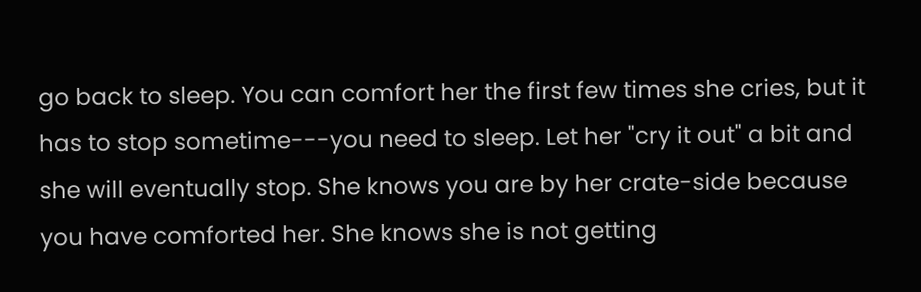go back to sleep. You can comfort her the first few times she cries, but it has to stop sometime---you need to sleep. Let her "cry it out" a bit and she will eventually stop. She knows you are by her crate-side because you have comforted her. She knows she is not getting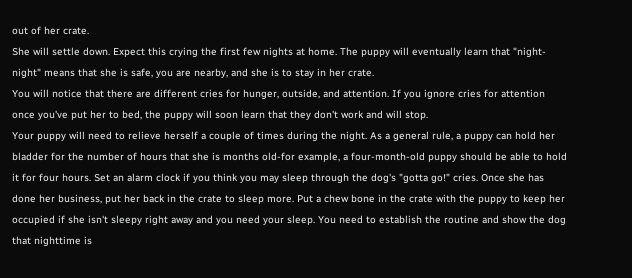out of her crate.
She will settle down. Expect this crying the first few nights at home. The puppy will eventually learn that "night-night" means that she is safe, you are nearby, and she is to stay in her crate.
You will notice that there are different cries for hunger, outside, and attention. If you ignore cries for attention once you've put her to bed, the puppy will soon learn that they don't work and will stop.
Your puppy will need to relieve herself a couple of times during the night. As a general rule, a puppy can hold her bladder for the number of hours that she is months old-for example, a four-month-old puppy should be able to hold it for four hours. Set an alarm clock if you think you may sleep through the dog's "gotta go!" cries. Once she has done her business, put her back in the crate to sleep more. Put a chew bone in the crate with the puppy to keep her occupied if she isn't sleepy right away and you need your sleep. You need to establish the routine and show the dog that nighttime is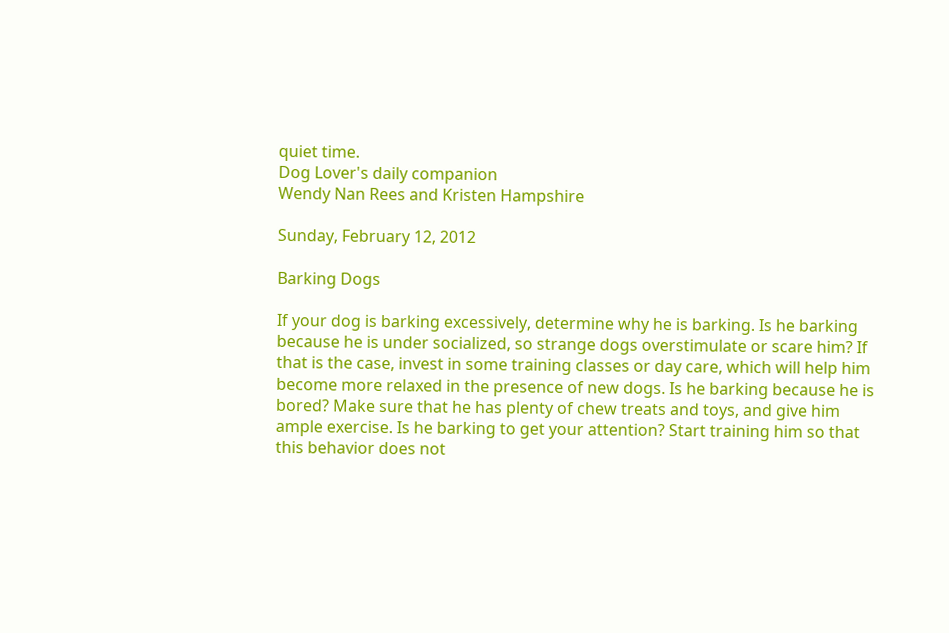quiet time.
Dog Lover's daily companion
Wendy Nan Rees and Kristen Hampshire

Sunday, February 12, 2012

Barking Dogs

If your dog is barking excessively, determine why he is barking. Is he barking because he is under socialized, so strange dogs overstimulate or scare him? If that is the case, invest in some training classes or day care, which will help him become more relaxed in the presence of new dogs. Is he barking because he is bored? Make sure that he has plenty of chew treats and toys, and give him ample exercise. Is he barking to get your attention? Start training him so that this behavior does not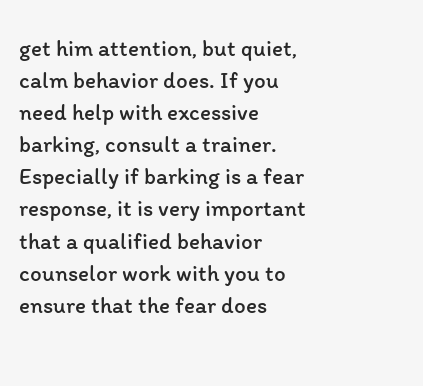get him attention, but quiet, calm behavior does. If you need help with excessive barking, consult a trainer. Especially if barking is a fear response, it is very important that a qualified behavior counselor work with you to ensure that the fear does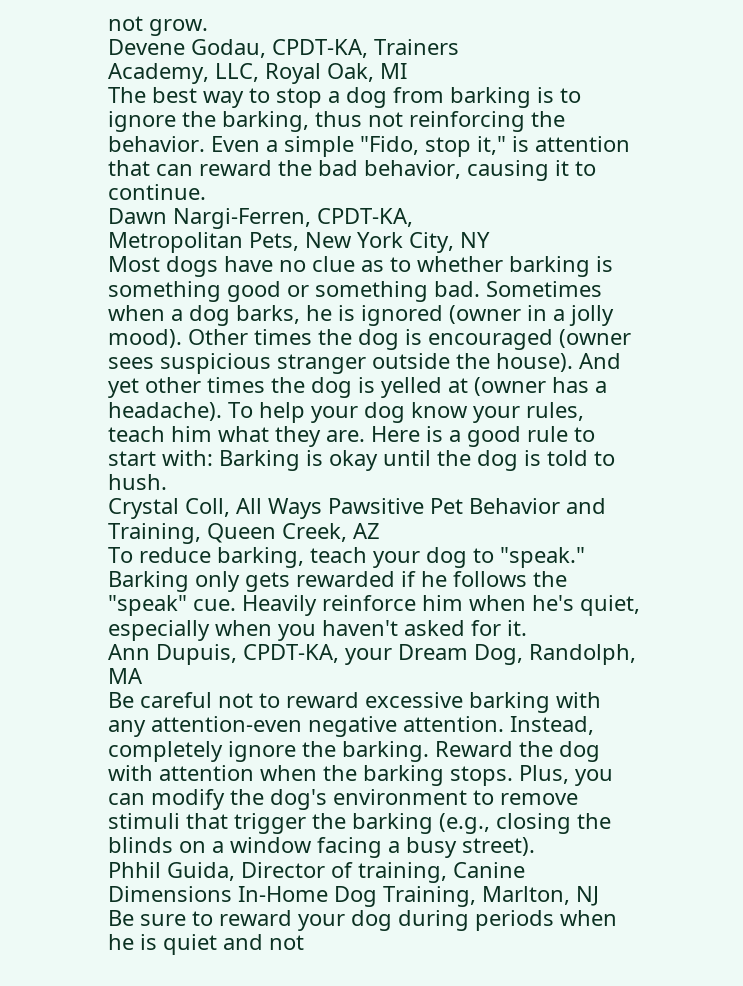not grow.
Devene Godau, CPDT-KA, Trainers
Academy, LLC, Royal Oak, MI
The best way to stop a dog from barking is to ignore the barking, thus not reinforcing the behavior. Even a simple "Fido, stop it," is attention that can reward the bad behavior, causing it to continue.
Dawn Nargi-Ferren, CPDT-KA,
Metropolitan Pets, New York City, NY
Most dogs have no clue as to whether barking is something good or something bad. Sometimes when a dog barks, he is ignored (owner in a jolly mood). Other times the dog is encouraged (owner sees suspicious stranger outside the house). And yet other times the dog is yelled at (owner has a headache). To help your dog know your rules, teach him what they are. Here is a good rule to start with: Barking is okay until the dog is told to hush.
Crystal Coll, All Ways Pawsitive Pet Behavior and Training, Queen Creek, AZ
To reduce barking, teach your dog to "speak." Barking only gets rewarded if he follows the "speak" cue. Heavily reinforce him when he's quiet, especially when you haven't asked for it.
Ann Dupuis, CPDT-KA, your Dream Dog, Randolph, MA
Be careful not to reward excessive barking with any attention-even negative attention. Instead, completely ignore the barking. Reward the dog with attention when the barking stops. Plus, you can modify the dog's environment to remove stimuli that trigger the barking (e.g., closing the blinds on a window facing a busy street).
Phhil Guida, Director of training, Canine Dimensions In-Home Dog Training, Marlton, NJ
Be sure to reward your dog during periods when he is quiet and not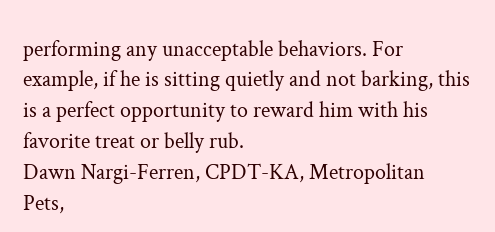performing any unacceptable behaviors. For example, if he is sitting quietly and not barking, this is a perfect opportunity to reward him with his favorite treat or belly rub.
Dawn Nargi-Ferren, CPDT-KA, Metropolitan Pets,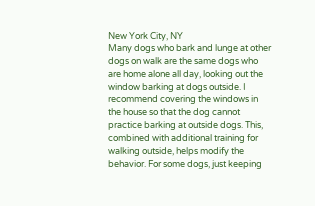New York City, NY
Many dogs who bark and lunge at other dogs on walk are the same dogs who are home alone all day, looking out the window barking at dogs outside. I recommend covering the windows in the house so that the dog cannot practice barking at outside dogs. This, combined with additional training for walking outside, helps modify the behavior. For some dogs, just keeping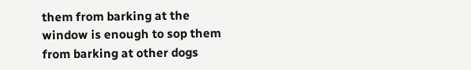them from barking at the window is enough to sop them from barking at other dogs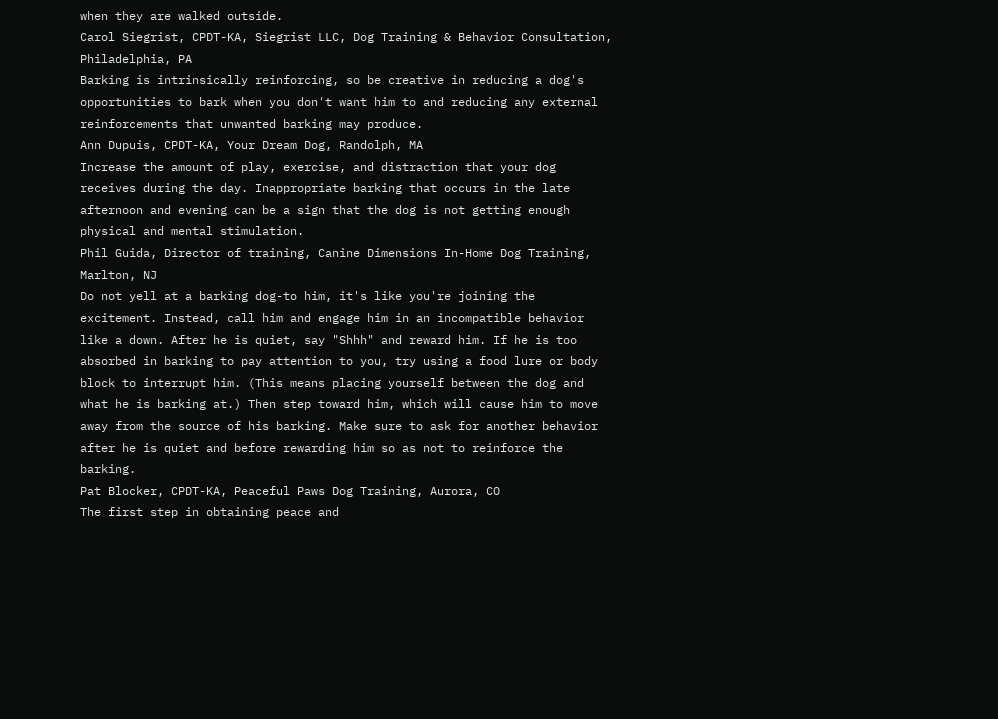when they are walked outside.
Carol Siegrist, CPDT-KA, Siegrist LLC, Dog Training & Behavior Consultation, Philadelphia, PA
Barking is intrinsically reinforcing, so be creative in reducing a dog's opportunities to bark when you don't want him to and reducing any external reinforcements that unwanted barking may produce.
Ann Dupuis, CPDT-KA, Your Dream Dog, Randolph, MA
Increase the amount of play, exercise, and distraction that your dog receives during the day. Inappropriate barking that occurs in the late afternoon and evening can be a sign that the dog is not getting enough physical and mental stimulation.
Phil Guida, Director of training, Canine Dimensions In-Home Dog Training, Marlton, NJ
Do not yell at a barking dog-to him, it's like you're joining the excitement. Instead, call him and engage him in an incompatible behavior like a down. After he is quiet, say "Shhh" and reward him. If he is too absorbed in barking to pay attention to you, try using a food lure or body block to interrupt him. (This means placing yourself between the dog and what he is barking at.) Then step toward him, which will cause him to move away from the source of his barking. Make sure to ask for another behavior after he is quiet and before rewarding him so as not to reinforce the barking.
Pat Blocker, CPDT-KA, Peaceful Paws Dog Training, Aurora, CO
The first step in obtaining peace and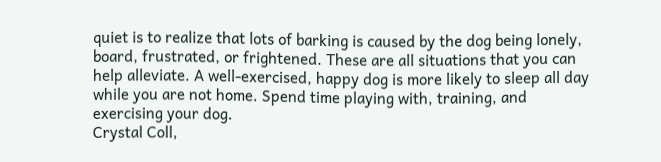quiet is to realize that lots of barking is caused by the dog being lonely, board, frustrated, or frightened. These are all situations that you can help alleviate. A well-exercised, happy dog is more likely to sleep all day while you are not home. Spend time playing with, training, and exercising your dog.
Crystal Coll,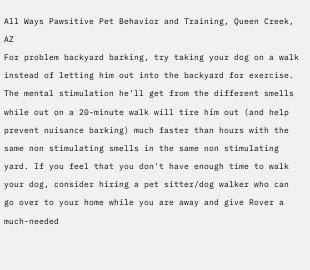All Ways Pawsitive Pet Behavior and Training, Queen Creek, AZ
For problem backyard barking, try taking your dog on a walk instead of letting him out into the backyard for exercise. The mental stimulation he'll get from the different smells while out on a 20-minute walk will tire him out (and help prevent nuisance barking) much faster than hours with the same non stimulating smells in the same non stimulating yard. If you feel that you don't have enough time to walk your dog, consider hiring a pet sitter/dog walker who can go over to your home while you are away and give Rover a much-needed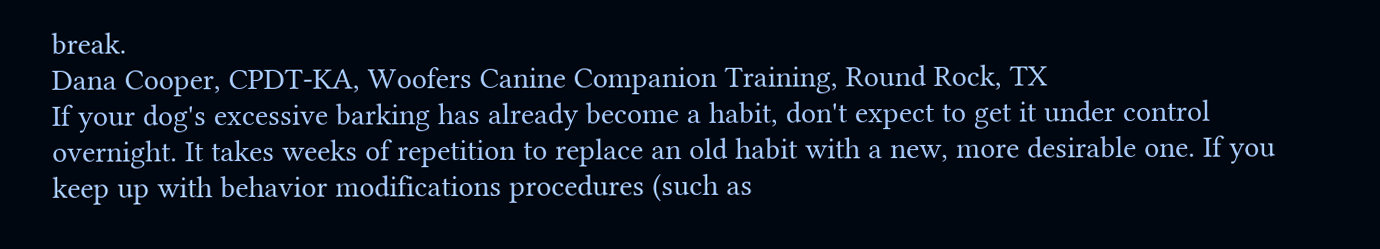break.
Dana Cooper, CPDT-KA, Woofers Canine Companion Training, Round Rock, TX
If your dog's excessive barking has already become a habit, don't expect to get it under control overnight. It takes weeks of repetition to replace an old habit with a new, more desirable one. If you keep up with behavior modifications procedures (such as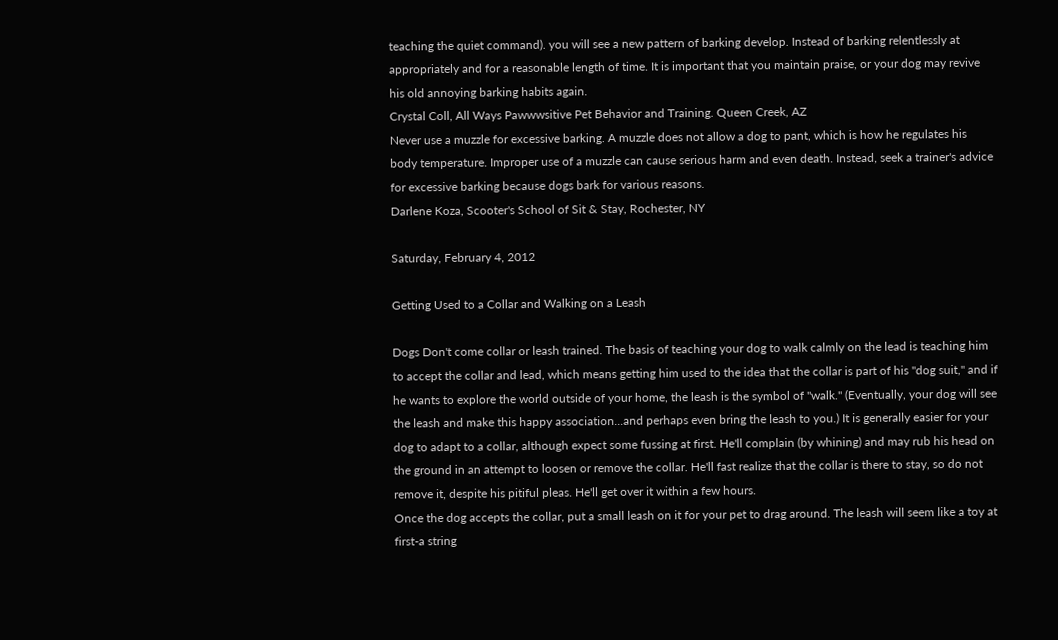teaching the quiet command). you will see a new pattern of barking develop. Instead of barking relentlessly at appropriately and for a reasonable length of time. It is important that you maintain praise, or your dog may revive his old annoying barking habits again.
Crystal Coll, All Ways Pawwwsitive Pet Behavior and Training. Queen Creek, AZ
Never use a muzzle for excessive barking. A muzzle does not allow a dog to pant, which is how he regulates his body temperature. Improper use of a muzzle can cause serious harm and even death. Instead, seek a trainer's advice for excessive barking because dogs bark for various reasons.
Darlene Koza, Scooter's School of Sit & Stay, Rochester, NY

Saturday, February 4, 2012

Getting Used to a Collar and Walking on a Leash

Dogs Don't come collar or leash trained. The basis of teaching your dog to walk calmly on the lead is teaching him to accept the collar and lead, which means getting him used to the idea that the collar is part of his "dog suit," and if he wants to explore the world outside of your home, the leash is the symbol of "walk." (Eventually, your dog will see the leash and make this happy association...and perhaps even bring the leash to you.) It is generally easier for your dog to adapt to a collar, although expect some fussing at first. He'll complain (by whining) and may rub his head on the ground in an attempt to loosen or remove the collar. He'll fast realize that the collar is there to stay, so do not remove it, despite his pitiful pleas. He'll get over it within a few hours.
Once the dog accepts the collar, put a small leash on it for your pet to drag around. The leash will seem like a toy at first-a string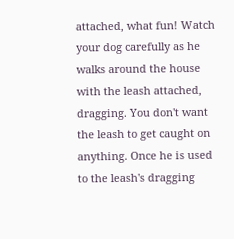attached, what fun! Watch your dog carefully as he walks around the house with the leash attached, dragging. You don't want the leash to get caught on anything. Once he is used to the leash's dragging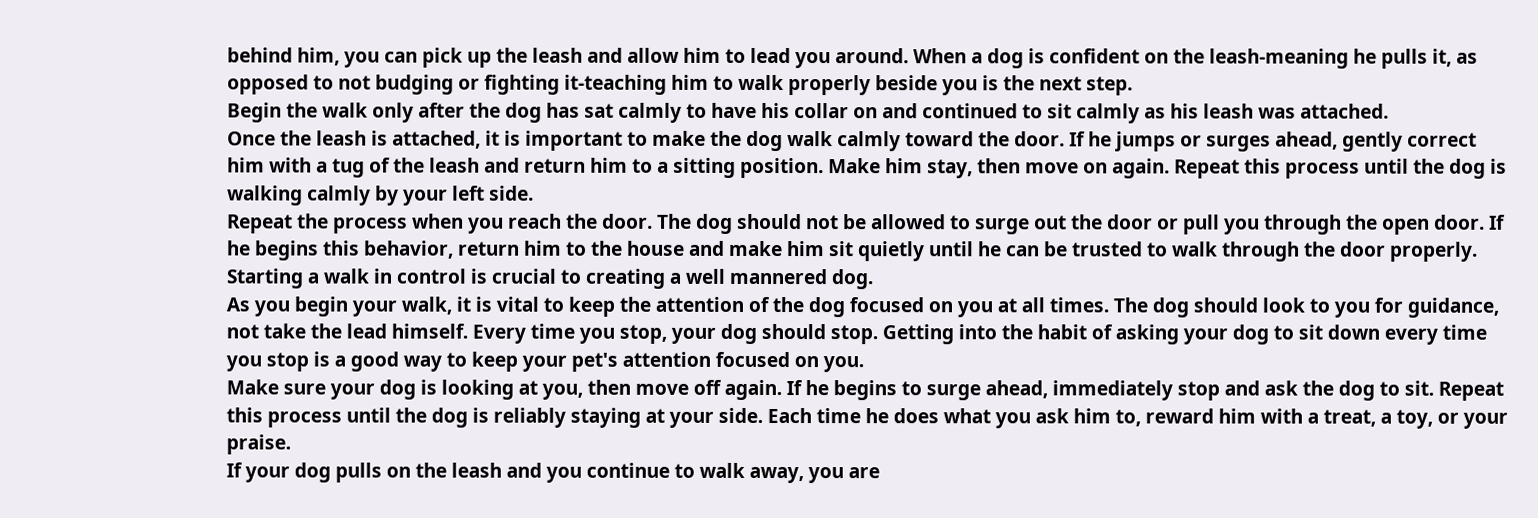behind him, you can pick up the leash and allow him to lead you around. When a dog is confident on the leash-meaning he pulls it, as opposed to not budging or fighting it-teaching him to walk properly beside you is the next step.
Begin the walk only after the dog has sat calmly to have his collar on and continued to sit calmly as his leash was attached.
Once the leash is attached, it is important to make the dog walk calmly toward the door. If he jumps or surges ahead, gently correct him with a tug of the leash and return him to a sitting position. Make him stay, then move on again. Repeat this process until the dog is walking calmly by your left side.
Repeat the process when you reach the door. The dog should not be allowed to surge out the door or pull you through the open door. If he begins this behavior, return him to the house and make him sit quietly until he can be trusted to walk through the door properly. Starting a walk in control is crucial to creating a well mannered dog.
As you begin your walk, it is vital to keep the attention of the dog focused on you at all times. The dog should look to you for guidance, not take the lead himself. Every time you stop, your dog should stop. Getting into the habit of asking your dog to sit down every time you stop is a good way to keep your pet's attention focused on you.
Make sure your dog is looking at you, then move off again. If he begins to surge ahead, immediately stop and ask the dog to sit. Repeat this process until the dog is reliably staying at your side. Each time he does what you ask him to, reward him with a treat, a toy, or your praise.
If your dog pulls on the leash and you continue to walk away, you are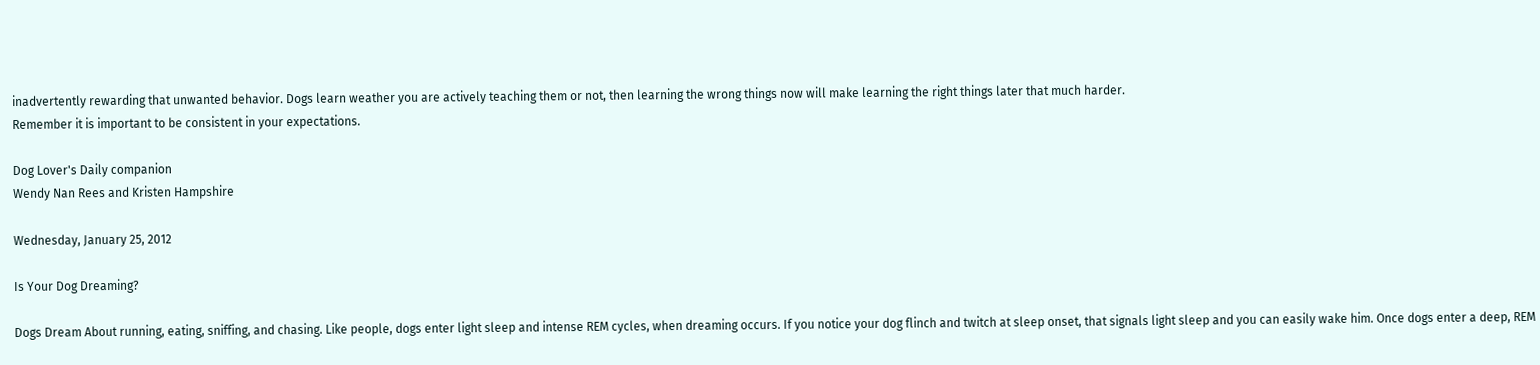inadvertently rewarding that unwanted behavior. Dogs learn weather you are actively teaching them or not, then learning the wrong things now will make learning the right things later that much harder.
Remember it is important to be consistent in your expectations.

Dog Lover's Daily companion
Wendy Nan Rees and Kristen Hampshire

Wednesday, January 25, 2012

Is Your Dog Dreaming?

Dogs Dream About running, eating, sniffing, and chasing. Like people, dogs enter light sleep and intense REM cycles, when dreaming occurs. If you notice your dog flinch and twitch at sleep onset, that signals light sleep and you can easily wake him. Once dogs enter a deep, REM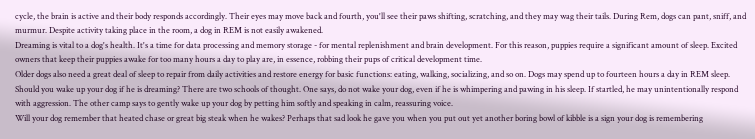cycle, the brain is active and their body responds accordingly. Their eyes may move back and fourth, you'll see their paws shifting, scratching, and they may wag their tails. During Rem, dogs can pant, sniff, and murmur. Despite activity taking place in the room, a dog in REM is not easily awakened.
Dreaming is vital to a dog's health. It's a time for data processing and memory storage - for mental replenishment and brain development. For this reason, puppies require a significant amount of sleep. Excited owners that keep their puppies awake for too many hours a day to play are, in essence, robbing their pups of critical development time.
Older dogs also need a great deal of sleep to repair from daily activities and restore energy for basic functions: eating, walking, socializing, and so on. Dogs may spend up to fourteen hours a day in REM sleep.
Should you wake up your dog if he is dreaming? There are two schools of thought. One says, do not wake your dog, even if he is whimpering and pawing in his sleep. If startled, he may unintentionally respond with aggression. The other camp says to gently wake up your dog by petting him softly and speaking in calm, reassuring voice.
Will your dog remember that heated chase or great big steak when he wakes? Perhaps that sad look he gave you when you put out yet another boring bowl of kibble is a sign your dog is remembering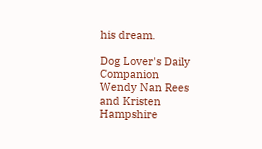his dream.

Dog Lover's Daily Companion
Wendy Nan Rees and Kristen Hampshire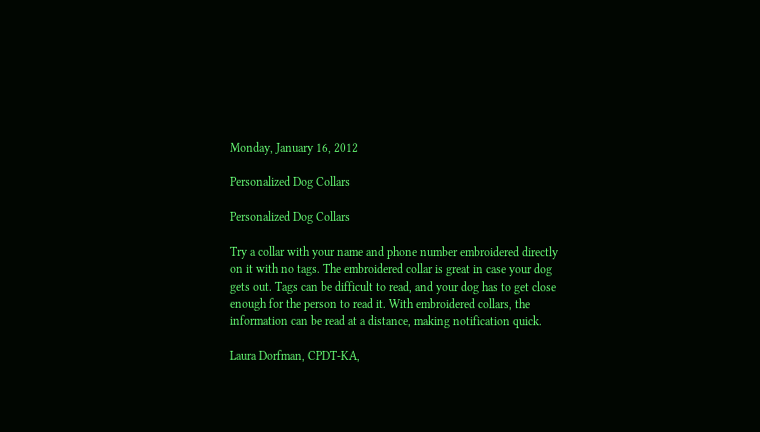Monday, January 16, 2012

Personalized Dog Collars

Personalized Dog Collars

Try a collar with your name and phone number embroidered directly on it with no tags. The embroidered collar is great in case your dog gets out. Tags can be difficult to read, and your dog has to get close enough for the person to read it. With embroidered collars, the information can be read at a distance, making notification quick.

Laura Dorfman, CPDT-KA,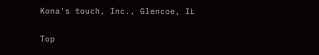Kona's touch, Inc., Glencoe, IL

Top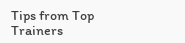Tips from Top Trainers